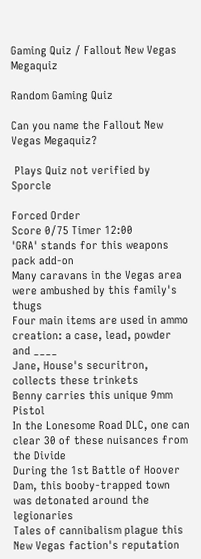Gaming Quiz / Fallout New Vegas Megaquiz

Random Gaming Quiz

Can you name the Fallout New Vegas Megaquiz?

 Plays Quiz not verified by Sporcle

Forced Order
Score 0/75 Timer 12:00
'GRA' stands for this weapons pack add-on
Many caravans in the Vegas area were ambushed by this family's thugs
Four main items are used in ammo creation: a case, lead, powder and ____
Jane, House's securitron, collects these trinkets
Benny carries this unique 9mm Pistol
In the Lonesome Road DLC, one can clear 30 of these nuisances from the Divide
During the 1st Battle of Hoover Dam, this booby-trapped town was detonated around the legionaries
Tales of cannibalism plague this New Vegas faction's reputation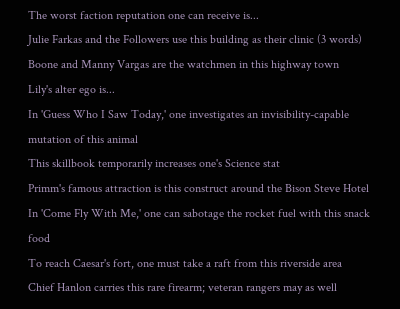The worst faction reputation one can receive is...
Julie Farkas and the Followers use this building as their clinic (3 words)
Boone and Manny Vargas are the watchmen in this highway town
Lily's alter ego is...
In 'Guess Who I Saw Today,' one investigates an invisibility-capable mutation of this animal
This skillbook temporarily increases one's Science stat
Primm's famous attraction is this construct around the Bison Steve Hotel
In 'Come Fly With Me,' one can sabotage the rocket fuel with this snack food
To reach Caesar's fort, one must take a raft from this riverside area
Chief Hanlon carries this rare firearm; veteran rangers may as well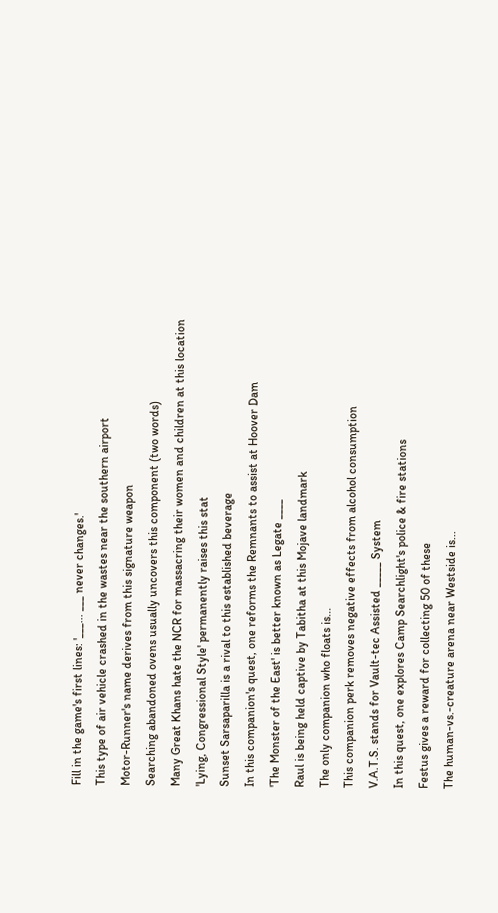Fill in the game's first lines: '___... ___ never changes.'
This type of air vehicle crashed in the wastes near the southern airport
Motor-Runner's name derives from this signature weapon
Searching abandoned ovens usually uncovers this component (two words)
Many Great Khans hate the NCR for massacring their women and children at this location
'Lying, Congressional Style' permanently raises this stat
Sunset Sarsaparilla is a rival to this established beverage
In this companion's quest, one reforms the Remnants to assist at Hoover Dam
'The Monster of the East' is better known as Legate ____
Raul is being held captive by Tabitha at this Mojave landmark
The only companion who floats is...
This companion perk removes negative effects from alcohol consumption
V.A.T.S. stands for Vault-tec Assisted _____ System
In this quest, one explores Camp Searchlight's police & fire stations
Festus gives a reward for collecting 50 of these
The human-vs.-creature arena near Westside is...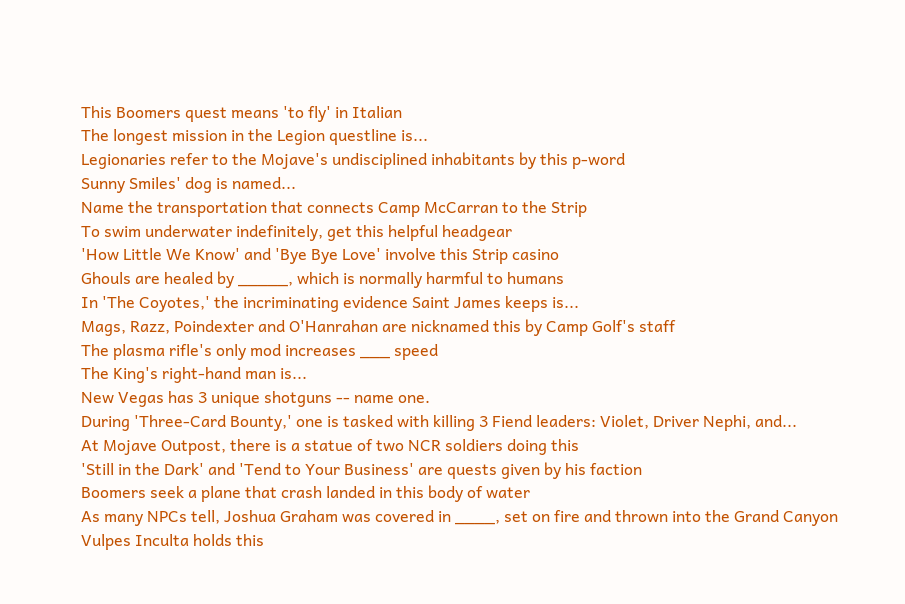This Boomers quest means 'to fly' in Italian
The longest mission in the Legion questline is...
Legionaries refer to the Mojave's undisciplined inhabitants by this p-word
Sunny Smiles' dog is named...
Name the transportation that connects Camp McCarran to the Strip
To swim underwater indefinitely, get this helpful headgear
'How Little We Know' and 'Bye Bye Love' involve this Strip casino
Ghouls are healed by _____, which is normally harmful to humans
In 'The Coyotes,' the incriminating evidence Saint James keeps is...
Mags, Razz, Poindexter and O'Hanrahan are nicknamed this by Camp Golf's staff
The plasma rifle's only mod increases ___ speed
The King's right-hand man is...
New Vegas has 3 unique shotguns -- name one.
During 'Three-Card Bounty,' one is tasked with killing 3 Fiend leaders: Violet, Driver Nephi, and...
At Mojave Outpost, there is a statue of two NCR soldiers doing this
'Still in the Dark' and 'Tend to Your Business' are quests given by his faction
Boomers seek a plane that crash landed in this body of water
As many NPCs tell, Joshua Graham was covered in ____, set on fire and thrown into the Grand Canyon
Vulpes Inculta holds this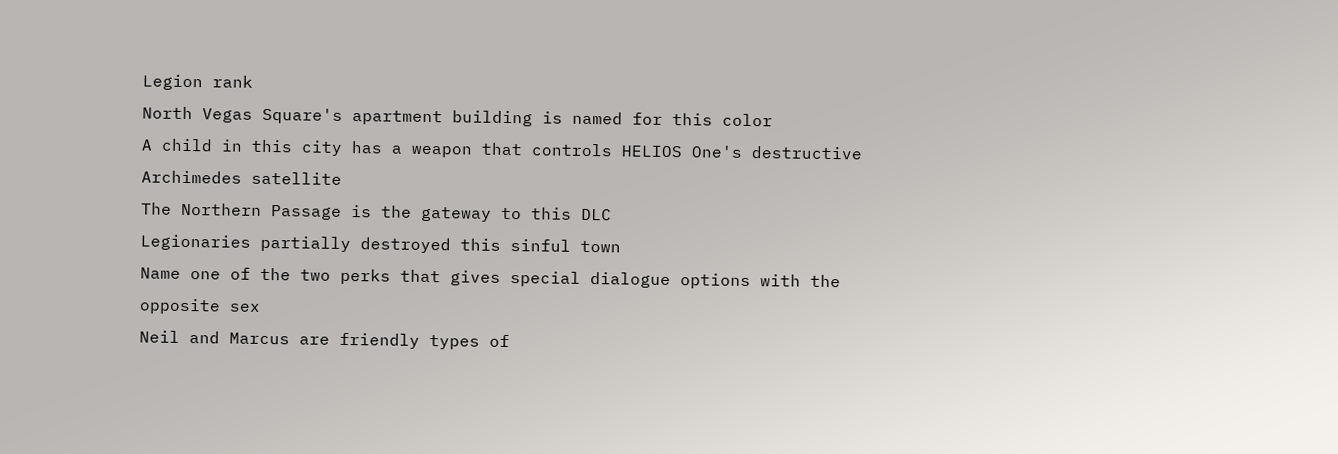Legion rank
North Vegas Square's apartment building is named for this color
A child in this city has a weapon that controls HELIOS One's destructive Archimedes satellite
The Northern Passage is the gateway to this DLC
Legionaries partially destroyed this sinful town
Name one of the two perks that gives special dialogue options with the opposite sex
Neil and Marcus are friendly types of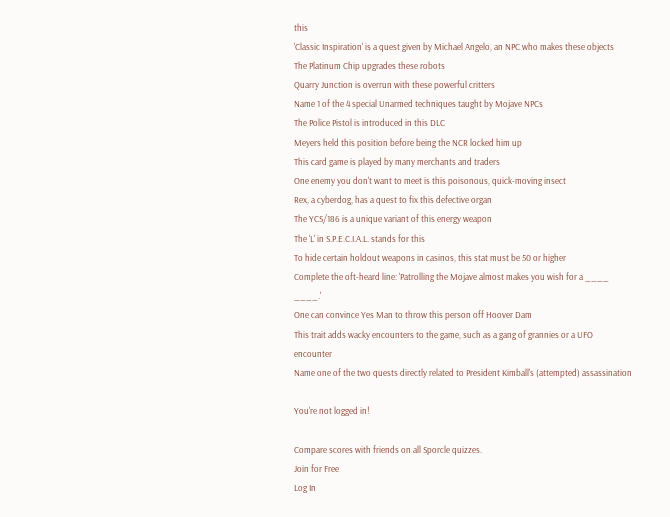this
'Classic Inspiration' is a quest given by Michael Angelo, an NPC who makes these objects
The Platinum Chip upgrades these robots
Quarry Junction is overrun with these powerful critters
Name 1 of the 4 special Unarmed techniques taught by Mojave NPCs
The Police Pistol is introduced in this DLC
Meyers held this position before being the NCR locked him up
This card game is played by many merchants and traders
One enemy you don't want to meet is this poisonous, quick-moving insect
Rex, a cyberdog, has a quest to fix this defective organ
The YCS/186 is a unique variant of this energy weapon
The 'L' in S.P.E.C.I.A.L. stands for this
To hide certain holdout weapons in casinos, this stat must be 50 or higher
Complete the oft-heard line: 'Patrolling the Mojave almost makes you wish for a ____ ____.'
One can convince Yes Man to throw this person off Hoover Dam
This trait adds wacky encounters to the game, such as a gang of grannies or a UFO encounter
Name one of the two quests directly related to President Kimball's (attempted) assassination

You're not logged in!

Compare scores with friends on all Sporcle quizzes.
Join for Free
Log In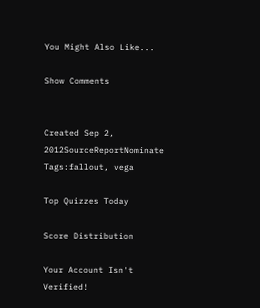You Might Also Like...

Show Comments


Created Sep 2, 2012SourceReportNominate
Tags:fallout, vega

Top Quizzes Today

Score Distribution

Your Account Isn't Verified!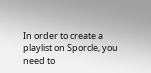In order to create a playlist on Sporcle, you need to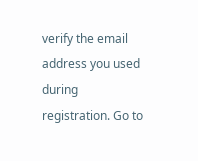verify the email address you used during registration. Go to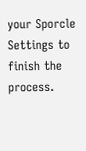your Sporcle Settings to finish the process.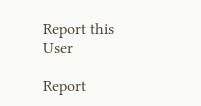Report this User

Report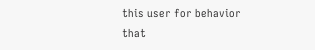this user for behavior that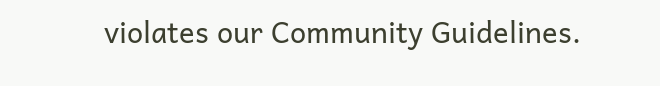violates our Community Guidelines.